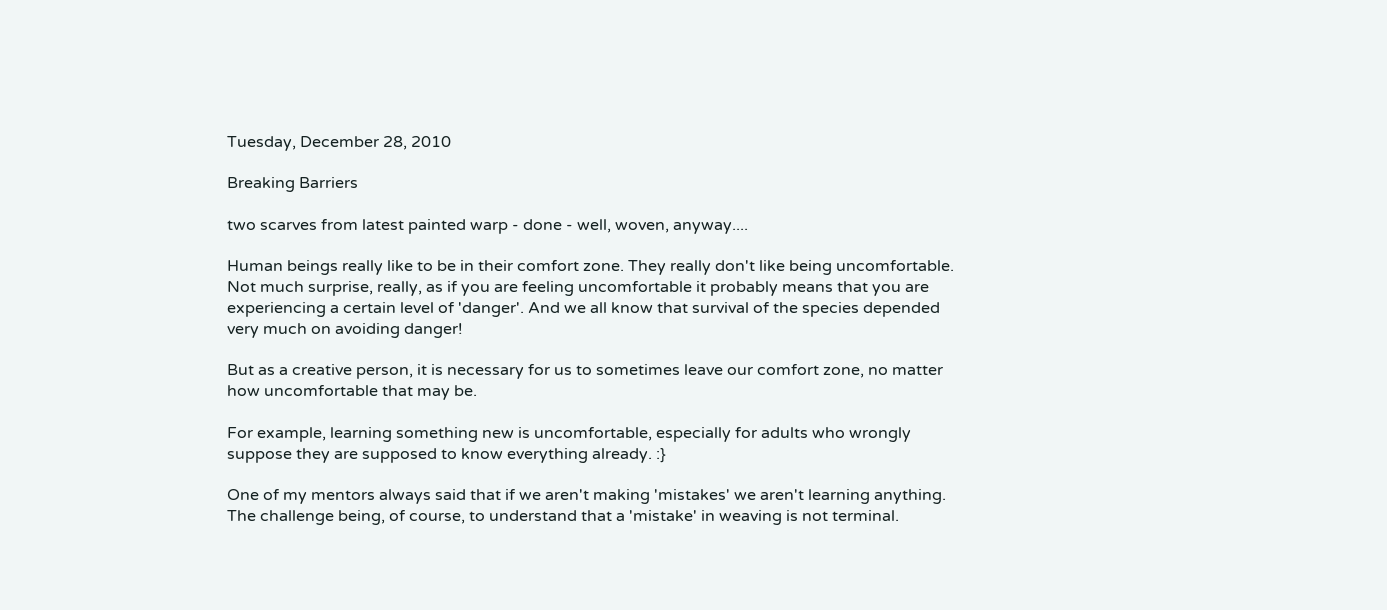Tuesday, December 28, 2010

Breaking Barriers

two scarves from latest painted warp - done - well, woven, anyway....

Human beings really like to be in their comfort zone. They really don't like being uncomfortable. Not much surprise, really, as if you are feeling uncomfortable it probably means that you are experiencing a certain level of 'danger'. And we all know that survival of the species depended very much on avoiding danger!

But as a creative person, it is necessary for us to sometimes leave our comfort zone, no matter how uncomfortable that may be.

For example, learning something new is uncomfortable, especially for adults who wrongly suppose they are supposed to know everything already. :}

One of my mentors always said that if we aren't making 'mistakes' we aren't learning anything. The challenge being, of course, to understand that a 'mistake' in weaving is not terminal.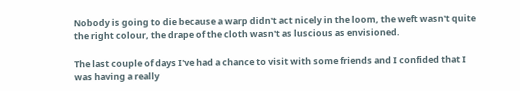Nobody is going to die because a warp didn't act nicely in the loom, the weft wasn't quite the right colour, the drape of the cloth wasn't as luscious as envisioned.

The last couple of days I've had a chance to visit with some friends and I confided that I was having a really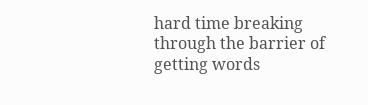hard time breaking through the barrier of getting words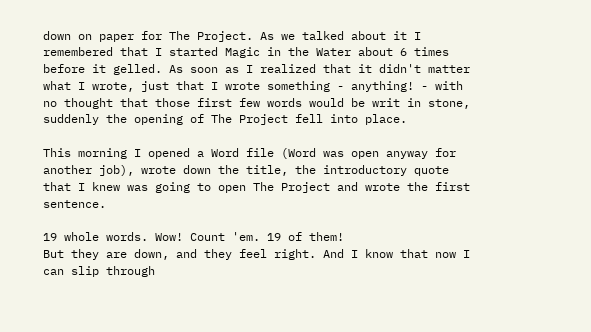down on paper for The Project. As we talked about it I remembered that I started Magic in the Water about 6 times before it gelled. As soon as I realized that it didn't matter what I wrote, just that I wrote something - anything! - with no thought that those first few words would be writ in stone, suddenly the opening of The Project fell into place.

This morning I opened a Word file (Word was open anyway for another job), wrote down the title, the introductory quote that I knew was going to open The Project and wrote the first sentence.

19 whole words. Wow! Count 'em. 19 of them!
But they are down, and they feel right. And I know that now I can slip through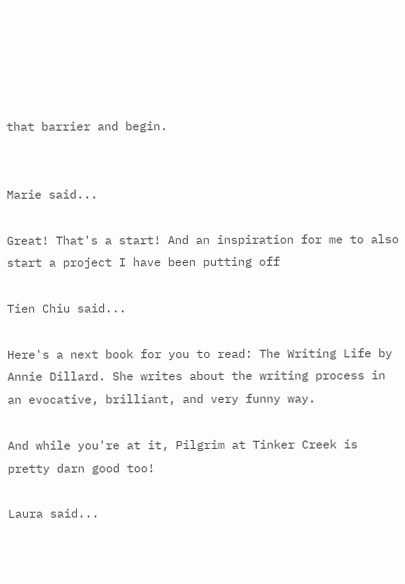that barrier and begin.


Marie said...

Great! That's a start! And an inspiration for me to also start a project I have been putting off

Tien Chiu said...

Here's a next book for you to read: The Writing Life by Annie Dillard. She writes about the writing process in an evocative, brilliant, and very funny way.

And while you're at it, Pilgrim at Tinker Creek is pretty darn good too!

Laura said...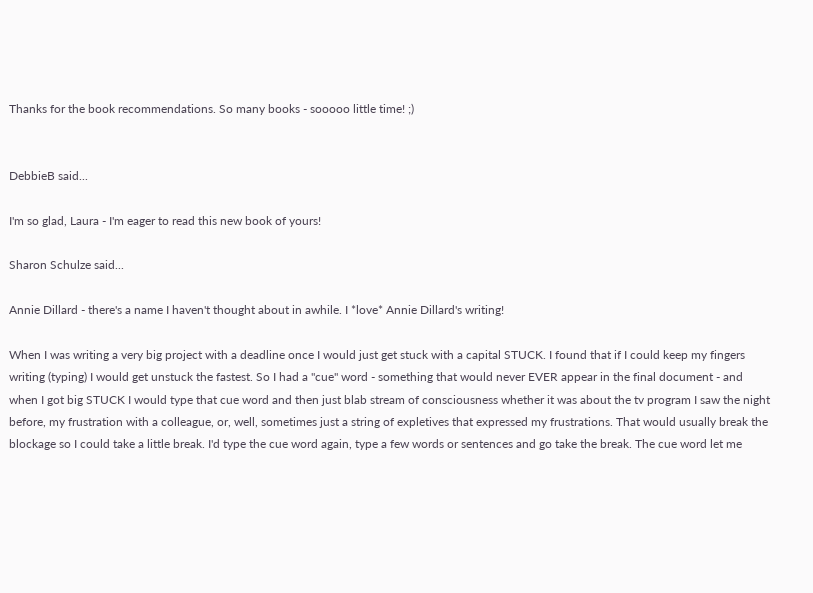Thanks for the book recommendations. So many books - sooooo little time! ;)


DebbieB said...

I'm so glad, Laura - I'm eager to read this new book of yours!

Sharon Schulze said...

Annie Dillard - there's a name I haven't thought about in awhile. I *love* Annie Dillard's writing!

When I was writing a very big project with a deadline once I would just get stuck with a capital STUCK. I found that if I could keep my fingers writing (typing) I would get unstuck the fastest. So I had a "cue" word - something that would never EVER appear in the final document - and when I got big STUCK I would type that cue word and then just blab stream of consciousness whether it was about the tv program I saw the night before, my frustration with a colleague, or, well, sometimes just a string of expletives that expressed my frustrations. That would usually break the blockage so I could take a little break. I'd type the cue word again, type a few words or sentences and go take the break. The cue word let me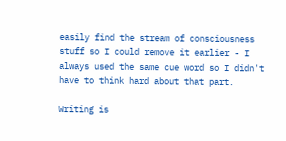easily find the stream of consciousness stuff so I could remove it earlier - I always used the same cue word so I didn't have to think hard about that part.

Writing is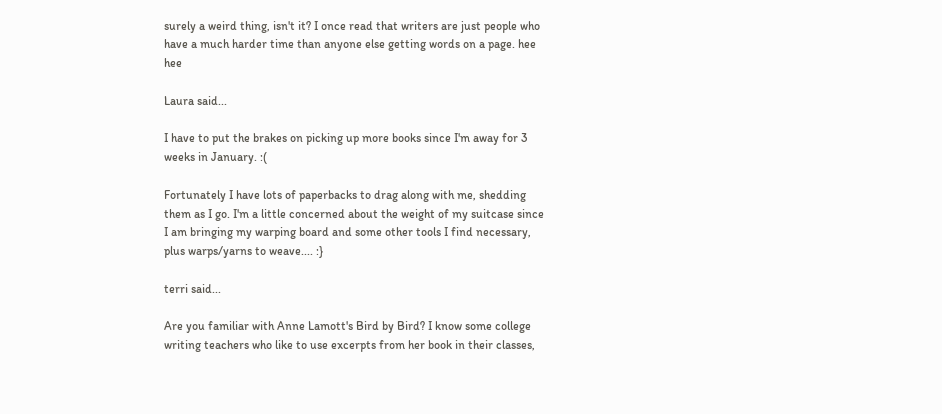surely a weird thing, isn't it? I once read that writers are just people who have a much harder time than anyone else getting words on a page. hee hee

Laura said...

I have to put the brakes on picking up more books since I'm away for 3 weeks in January. :(

Fortunately I have lots of paperbacks to drag along with me, shedding them as I go. I'm a little concerned about the weight of my suitcase since I am bringing my warping board and some other tools I find necessary, plus warps/yarns to weave.... :}

terri said...

Are you familiar with Anne Lamott's Bird by Bird? I know some college writing teachers who like to use excerpts from her book in their classes,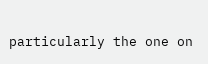particularly the one on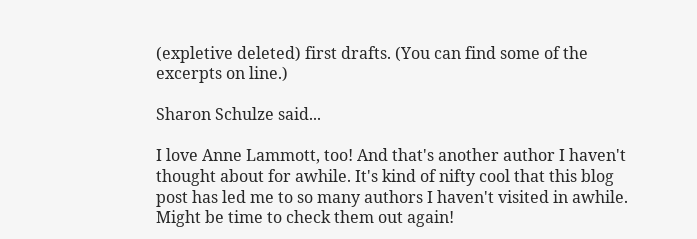(expletive deleted) first drafts. (You can find some of the excerpts on line.)

Sharon Schulze said...

I love Anne Lammott, too! And that's another author I haven't thought about for awhile. It's kind of nifty cool that this blog post has led me to so many authors I haven't visited in awhile. Might be time to check them out again!